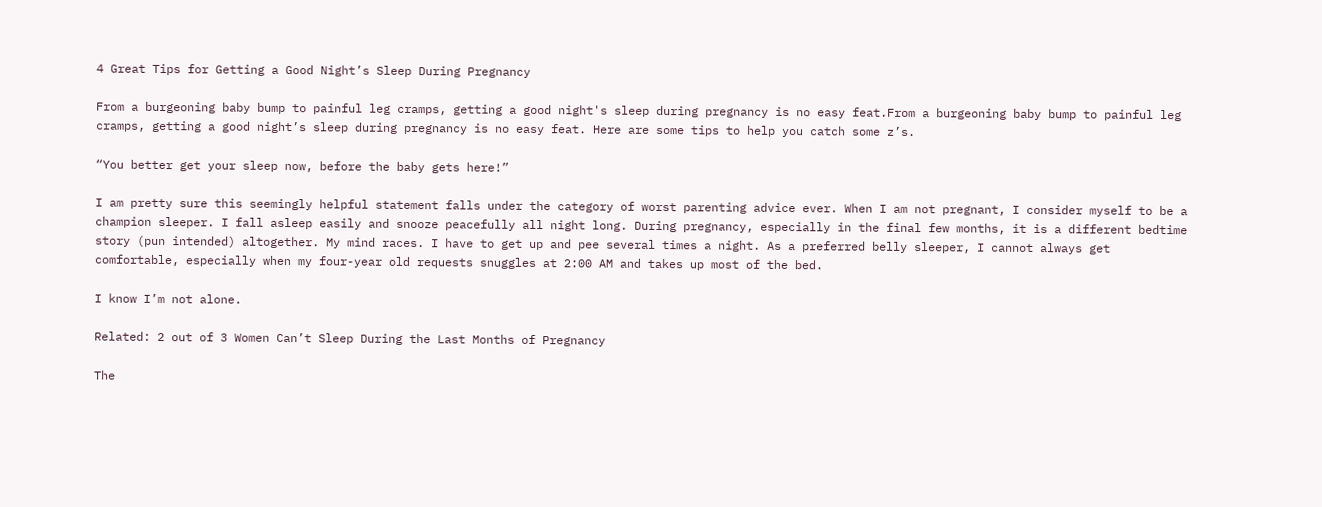4 Great Tips for Getting a Good Night’s Sleep During Pregnancy

From a burgeoning baby bump to painful leg cramps, getting a good night's sleep during pregnancy is no easy feat.From a burgeoning baby bump to painful leg cramps, getting a good night’s sleep during pregnancy is no easy feat. Here are some tips to help you catch some z’s.

“You better get your sleep now, before the baby gets here!”

I am pretty sure this seemingly helpful statement falls under the category of worst parenting advice ever. When I am not pregnant, I consider myself to be a champion sleeper. I fall asleep easily and snooze peacefully all night long. During pregnancy, especially in the final few months, it is a different bedtime story (pun intended) altogether. My mind races. I have to get up and pee several times a night. As a preferred belly sleeper, I cannot always get comfortable, especially when my four-year old requests snuggles at 2:00 AM and takes up most of the bed.

I know I’m not alone.

Related: 2 out of 3 Women Can’t Sleep During the Last Months of Pregnancy

The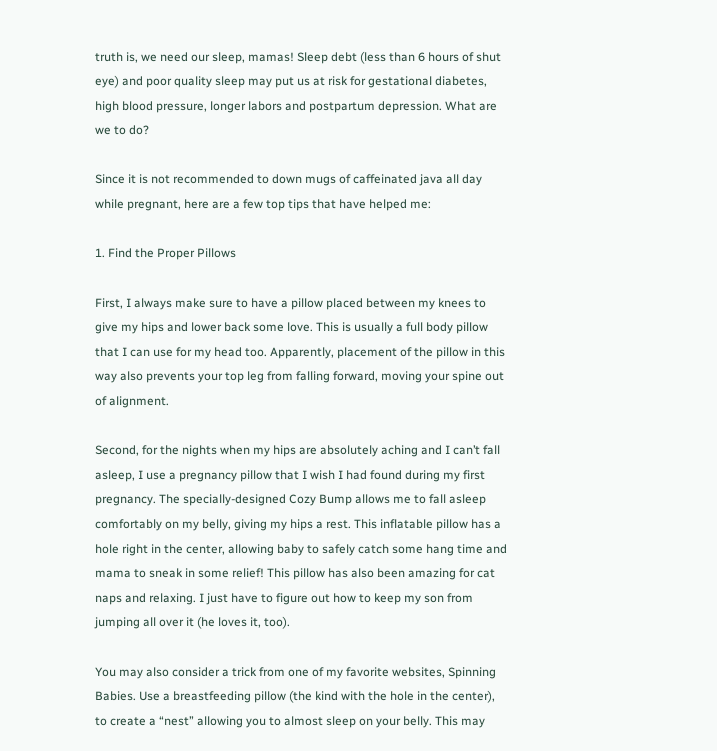truth is, we need our sleep, mamas! Sleep debt (less than 6 hours of shut eye) and poor quality sleep may put us at risk for gestational diabetes, high blood pressure, longer labors and postpartum depression. What are we to do?

Since it is not recommended to down mugs of caffeinated java all day while pregnant, here are a few top tips that have helped me:

1. Find the Proper Pillows

First, I always make sure to have a pillow placed between my knees to give my hips and lower back some love. This is usually a full body pillow that I can use for my head too. Apparently, placement of the pillow in this way also prevents your top leg from falling forward, moving your spine out of alignment.

Second, for the nights when my hips are absolutely aching and I can’t fall asleep, I use a pregnancy pillow that I wish I had found during my first pregnancy. The specially-designed Cozy Bump allows me to fall asleep comfortably on my belly, giving my hips a rest. This inflatable pillow has a hole right in the center, allowing baby to safely catch some hang time and mama to sneak in some relief! This pillow has also been amazing for cat naps and relaxing. I just have to figure out how to keep my son from jumping all over it (he loves it, too).

You may also consider a trick from one of my favorite websites, Spinning Babies. Use a breastfeeding pillow (the kind with the hole in the center), to create a “nest” allowing you to almost sleep on your belly. This may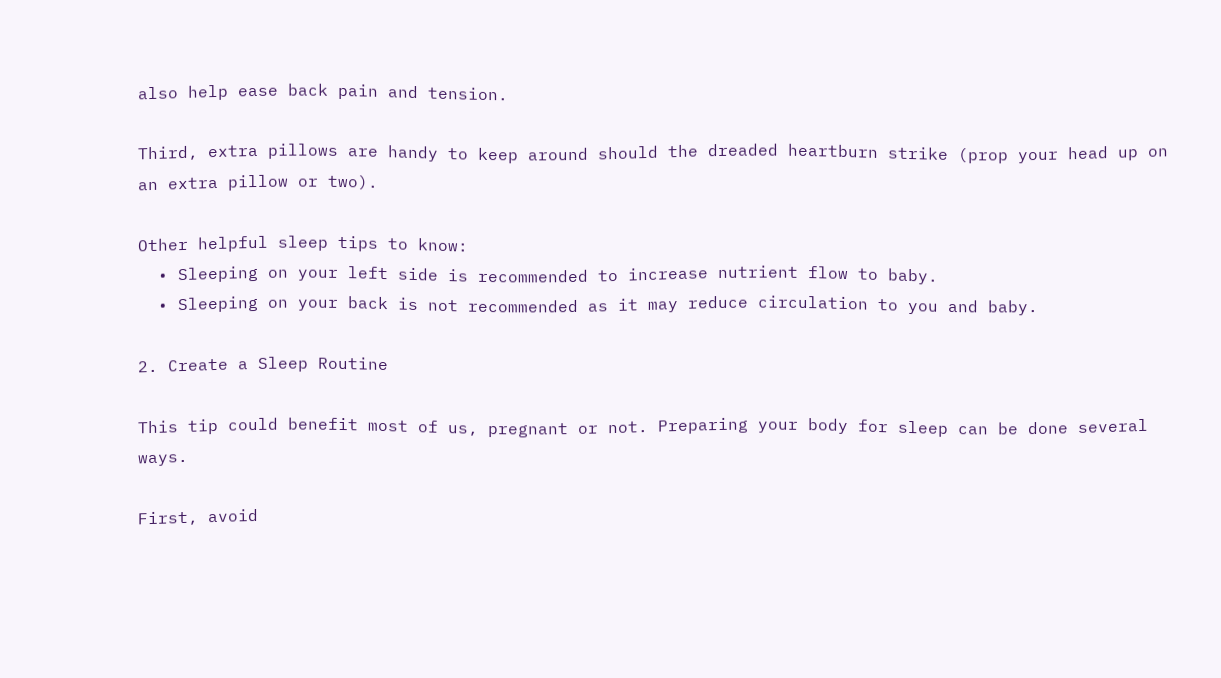also help ease back pain and tension.

Third, extra pillows are handy to keep around should the dreaded heartburn strike (prop your head up on an extra pillow or two).

Other helpful sleep tips to know:
  • Sleeping on your left side is recommended to increase nutrient flow to baby.
  • Sleeping on your back is not recommended as it may reduce circulation to you and baby.

2. Create a Sleep Routine

This tip could benefit most of us, pregnant or not. Preparing your body for sleep can be done several ways.

First, avoid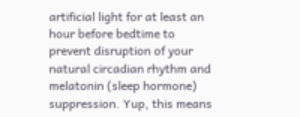artificial light for at least an hour before bedtime to prevent disruption of your natural circadian rhythm and melatonin (sleep hormone) suppression. Yup, this means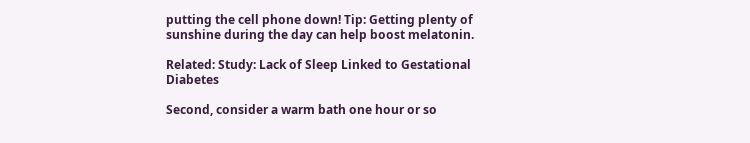putting the cell phone down! Tip: Getting plenty of sunshine during the day can help boost melatonin.

Related: Study: Lack of Sleep Linked to Gestational Diabetes

Second, consider a warm bath one hour or so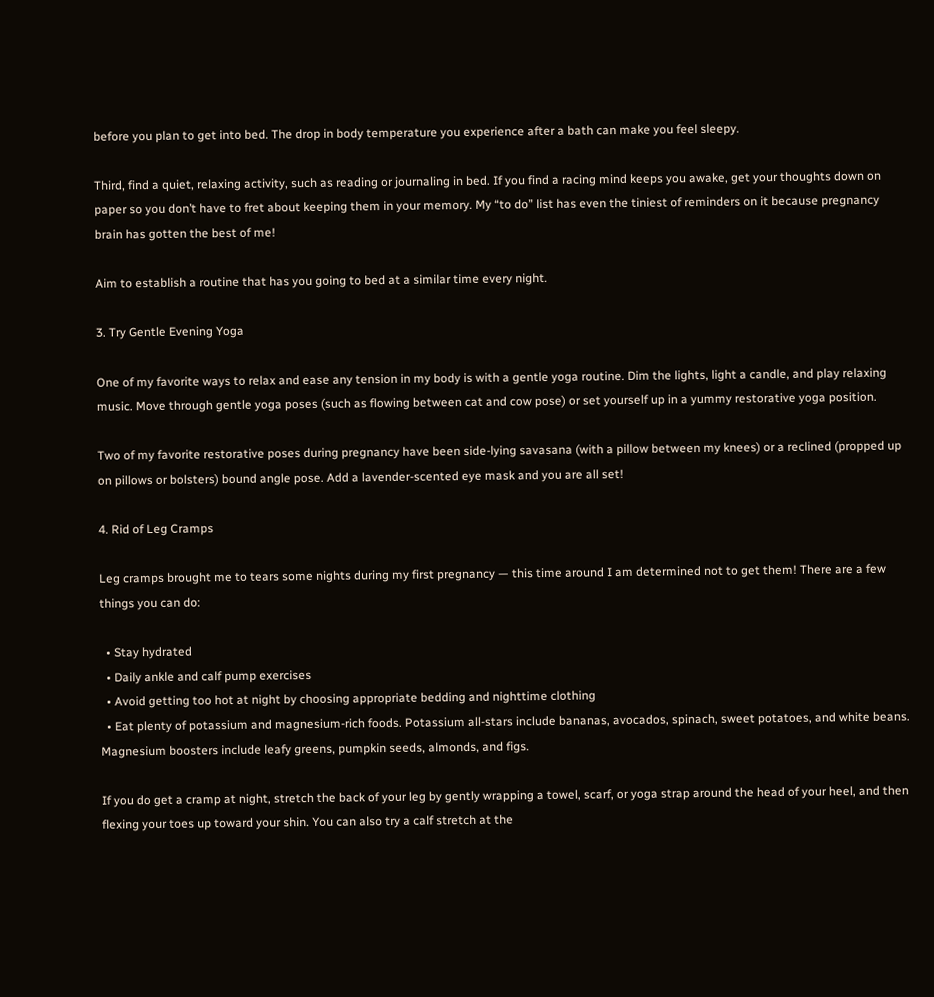before you plan to get into bed. The drop in body temperature you experience after a bath can make you feel sleepy.

Third, find a quiet, relaxing activity, such as reading or journaling in bed. If you find a racing mind keeps you awake, get your thoughts down on paper so you don’t have to fret about keeping them in your memory. My “to do” list has even the tiniest of reminders on it because pregnancy brain has gotten the best of me!

Aim to establish a routine that has you going to bed at a similar time every night.

3. Try Gentle Evening Yoga

One of my favorite ways to relax and ease any tension in my body is with a gentle yoga routine. Dim the lights, light a candle, and play relaxing music. Move through gentle yoga poses (such as flowing between cat and cow pose) or set yourself up in a yummy restorative yoga position.

Two of my favorite restorative poses during pregnancy have been side-lying savasana (with a pillow between my knees) or a reclined (propped up on pillows or bolsters) bound angle pose. Add a lavender-scented eye mask and you are all set!

4. Rid of Leg Cramps

Leg cramps brought me to tears some nights during my first pregnancy — this time around I am determined not to get them! There are a few things you can do:

  • Stay hydrated
  • Daily ankle and calf pump exercises
  • Avoid getting too hot at night by choosing appropriate bedding and nighttime clothing
  • Eat plenty of potassium and magnesium-rich foods. Potassium all-stars include bananas, avocados, spinach, sweet potatoes, and white beans. Magnesium boosters include leafy greens, pumpkin seeds, almonds, and figs.

If you do get a cramp at night, stretch the back of your leg by gently wrapping a towel, scarf, or yoga strap around the head of your heel, and then flexing your toes up toward your shin. You can also try a calf stretch at the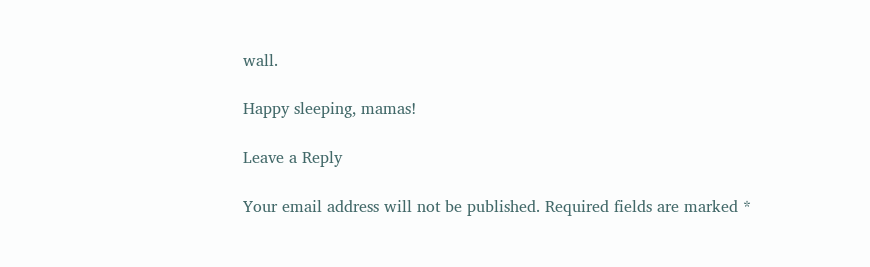wall.

Happy sleeping, mamas!

Leave a Reply

Your email address will not be published. Required fields are marked *